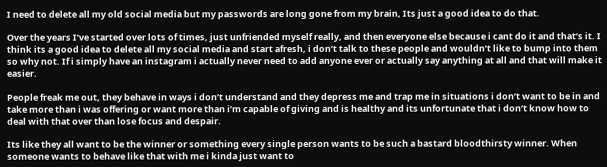I need to delete all my old social media but my passwords are long gone from my brain, Its just a good idea to do that.

Over the years I’ve started over lots of times, just unfriended myself really, and then everyone else because i cant do it and that’s it. I think its a good idea to delete all my social media and start afresh, i don’t talk to these people and wouldn’t like to bump into them so why not. If i simply have an instagram i actually never need to add anyone ever or actually say anything at all and that will make it easier.

People freak me out, they behave in ways i don’t understand and they depress me and trap me in situations i don’t want to be in and take more than i was offering or want more than i’m capable of giving and is healthy and its unfortunate that i don’t know how to deal with that over than lose focus and despair.

Its like they all want to be the winner or something every single person wants to be such a bastard bloodthirsty winner. When someone wants to behave like that with me i kinda just want to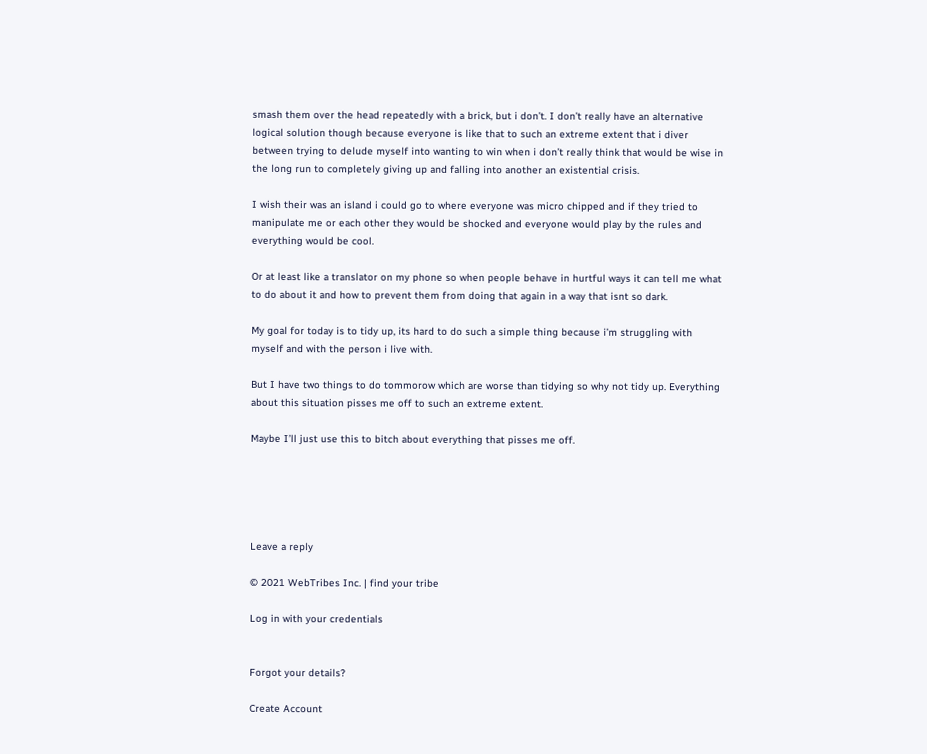smash them over the head repeatedly with a brick, but i don’t. I don’t really have an alternative logical solution though because everyone is like that to such an extreme extent that i diver between trying to delude myself into wanting to win when i don’t really think that would be wise in the long run to completely giving up and falling into another an existential crisis.

I wish their was an island i could go to where everyone was micro chipped and if they tried to manipulate me or each other they would be shocked and everyone would play by the rules and everything would be cool.

Or at least like a translator on my phone so when people behave in hurtful ways it can tell me what to do about it and how to prevent them from doing that again in a way that isnt so dark.

My goal for today is to tidy up, its hard to do such a simple thing because i’m struggling with myself and with the person i live with.

But I have two things to do tommorow which are worse than tidying so why not tidy up. Everything about this situation pisses me off to such an extreme extent.

Maybe I’ll just use this to bitch about everything that pisses me off.





Leave a reply

© 2021 WebTribes Inc. | find your tribe

Log in with your credentials


Forgot your details?

Create Account